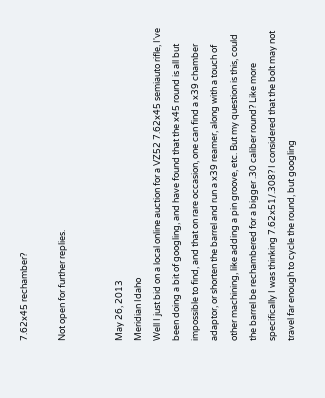7.62x45 rechamber?

Not open for further replies.


May 26, 2013
Meridian Idaho
Well I just bid on a local online auction for a VZ52 7.62x45 semiauto rifle, I've been doing a bit of googling, and have found that the x45 round is all but impossible to find, and that on rare occasion, one can find a x39 chamber adaptor, or shorten the barrel and run a x39 reamer, along with a touch of other machining, like adding a pin groove, etc. But my question is this, could the barrel be rechambered for a bigger .30 caliber round? Like more specifically I was thinking 7.62x51/.308? I considered that the bolt may not travel far enough to cycle the round, but googling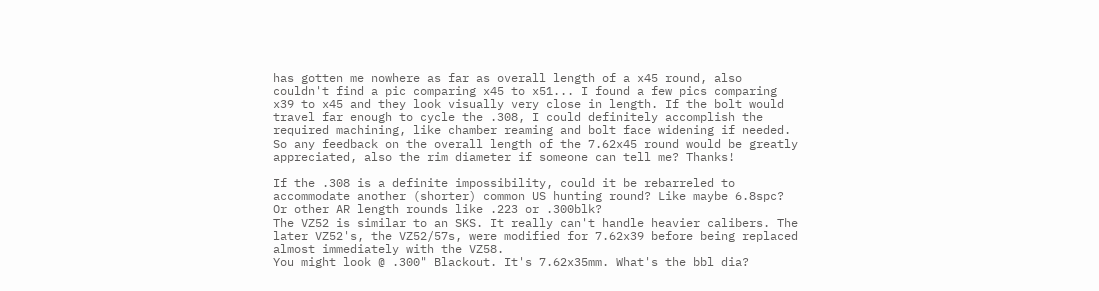has gotten me nowhere as far as overall length of a x45 round, also couldn't find a pic comparing x45 to x51... I found a few pics comparing x39 to x45 and they look visually very close in length. If the bolt would travel far enough to cycle the .308, I could definitely accomplish the required machining, like chamber reaming and bolt face widening if needed. So any feedback on the overall length of the 7.62x45 round would be greatly appreciated, also the rim diameter if someone can tell me? Thanks!

If the .308 is a definite impossibility, could it be rebarreled to accommodate another (shorter) common US hunting round? Like maybe 6.8spc? Or other AR length rounds like .223 or .300blk?
The VZ52 is similar to an SKS. It really can't handle heavier calibers. The later VZ52's, the VZ52/57s, were modified for 7.62x39 before being replaced almost immediately with the VZ58.
You might look @ .300" Blackout. It's 7.62x35mm. What's the bbl dia?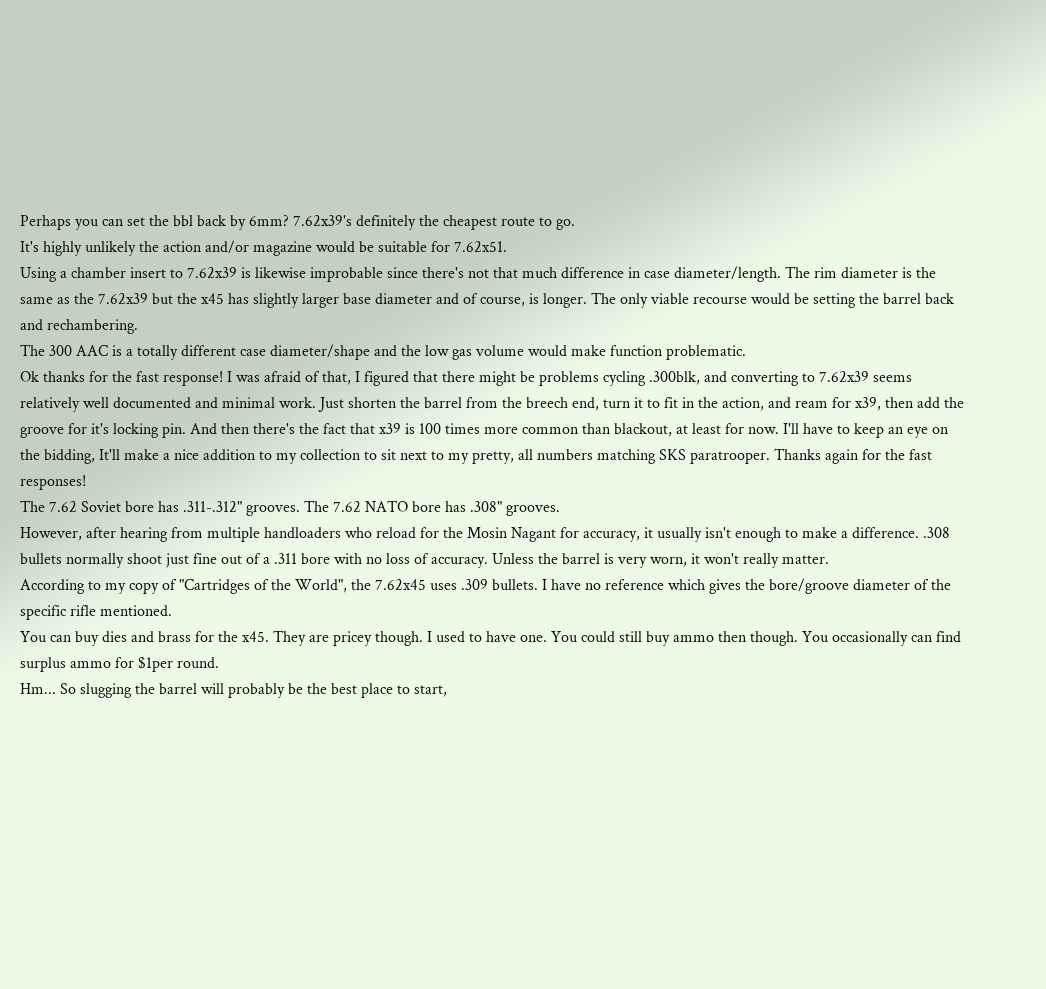Perhaps you can set the bbl back by 6mm? 7.62x39's definitely the cheapest route to go.
It's highly unlikely the action and/or magazine would be suitable for 7.62x51.
Using a chamber insert to 7.62x39 is likewise improbable since there's not that much difference in case diameter/length. The rim diameter is the same as the 7.62x39 but the x45 has slightly larger base diameter and of course, is longer. The only viable recourse would be setting the barrel back and rechambering.
The 300 AAC is a totally different case diameter/shape and the low gas volume would make function problematic.
Ok thanks for the fast response! I was afraid of that, I figured that there might be problems cycling .300blk, and converting to 7.62x39 seems relatively well documented and minimal work. Just shorten the barrel from the breech end, turn it to fit in the action, and ream for x39, then add the groove for it's locking pin. And then there's the fact that x39 is 100 times more common than blackout, at least for now. I'll have to keep an eye on the bidding, It'll make a nice addition to my collection to sit next to my pretty, all numbers matching SKS paratrooper. Thanks again for the fast responses!
The 7.62 Soviet bore has .311-.312" grooves. The 7.62 NATO bore has .308" grooves.
However, after hearing from multiple handloaders who reload for the Mosin Nagant for accuracy, it usually isn't enough to make a difference. .308 bullets normally shoot just fine out of a .311 bore with no loss of accuracy. Unless the barrel is very worn, it won't really matter.
According to my copy of "Cartridges of the World", the 7.62x45 uses .309 bullets. I have no reference which gives the bore/groove diameter of the specific rifle mentioned.
You can buy dies and brass for the x45. They are pricey though. I used to have one. You could still buy ammo then though. You occasionally can find surplus ammo for $1per round.
Hm... So slugging the barrel will probably be the best place to start,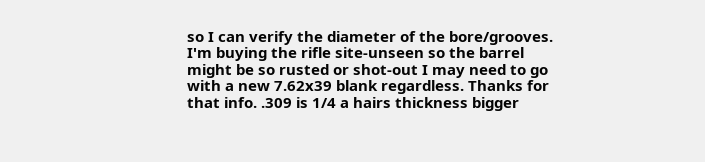so I can verify the diameter of the bore/grooves. I'm buying the rifle site-unseen so the barrel might be so rusted or shot-out I may need to go with a new 7.62x39 blank regardless. Thanks for that info. .309 is 1/4 a hairs thickness bigger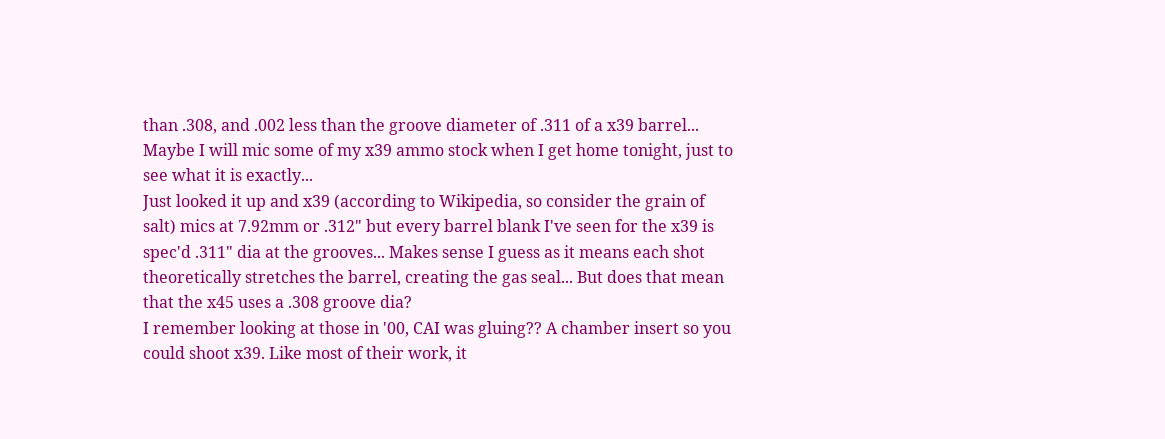than .308, and .002 less than the groove diameter of .311 of a x39 barrel... Maybe I will mic some of my x39 ammo stock when I get home tonight, just to see what it is exactly...
Just looked it up and x39 (according to Wikipedia, so consider the grain of salt) mics at 7.92mm or .312" but every barrel blank I've seen for the x39 is spec'd .311" dia at the grooves... Makes sense I guess as it means each shot theoretically stretches the barrel, creating the gas seal... But does that mean that the x45 uses a .308 groove dia?
I remember looking at those in '00, CAI was gluing?? A chamber insert so you could shoot x39. Like most of their work, it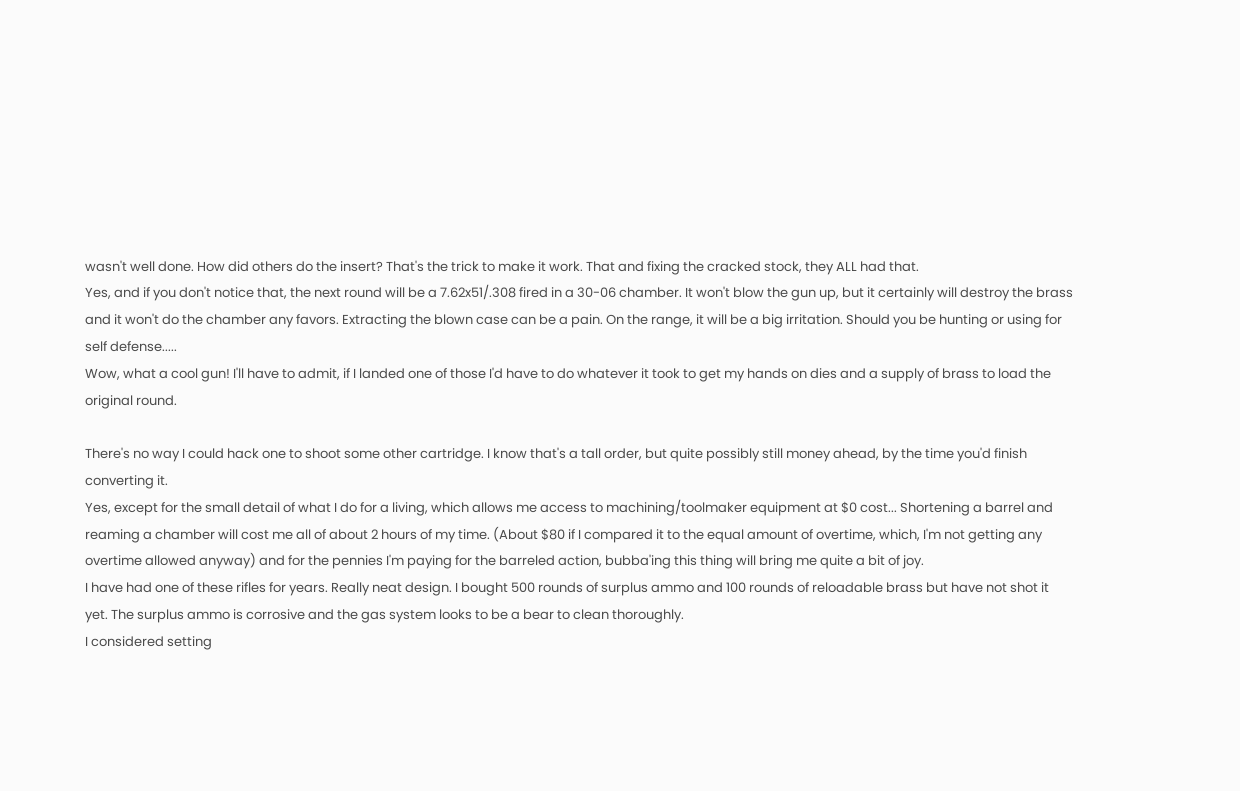wasn't well done. How did others do the insert? That's the trick to make it work. That and fixing the cracked stock, they ALL had that.
Yes, and if you don't notice that, the next round will be a 7.62x51/.308 fired in a 30-06 chamber. It won't blow the gun up, but it certainly will destroy the brass and it won't do the chamber any favors. Extracting the blown case can be a pain. On the range, it will be a big irritation. Should you be hunting or using for self defense.....
Wow, what a cool gun! I'll have to admit, if I landed one of those I'd have to do whatever it took to get my hands on dies and a supply of brass to load the original round.

There's no way I could hack one to shoot some other cartridge. I know that's a tall order, but quite possibly still money ahead, by the time you'd finish converting it.
Yes, except for the small detail of what I do for a living, which allows me access to machining/toolmaker equipment at $0 cost... Shortening a barrel and reaming a chamber will cost me all of about 2 hours of my time. (About $80 if I compared it to the equal amount of overtime, which, I'm not getting any overtime allowed anyway) and for the pennies I'm paying for the barreled action, bubba'ing this thing will bring me quite a bit of joy.
I have had one of these rifles for years. Really neat design. I bought 500 rounds of surplus ammo and 100 rounds of reloadable brass but have not shot it yet. The surplus ammo is corrosive and the gas system looks to be a bear to clean thoroughly.
I considered setting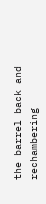the barrel back and rechambering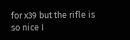for x39 but the rifle is so nice I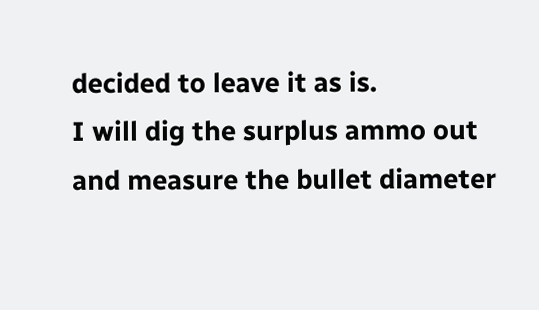decided to leave it as is.
I will dig the surplus ammo out and measure the bullet diameter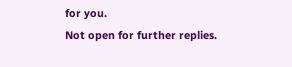for you.
Not open for further replies.